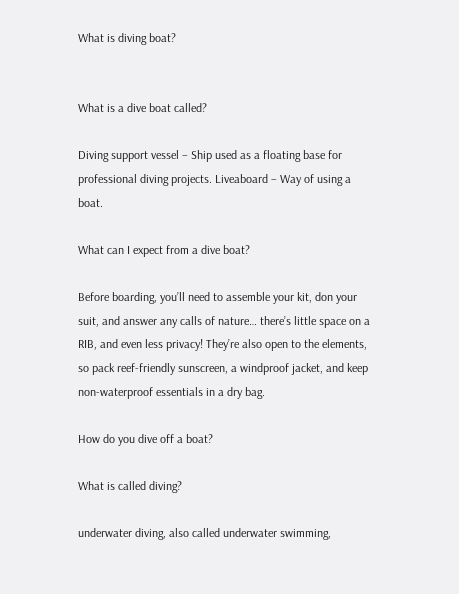What is diving boat?


What is a dive boat called?

Diving support vessel – Ship used as a floating base for professional diving projects. Liveaboard – Way of using a boat.

What can I expect from a dive boat?

Before boarding, you’ll need to assemble your kit, don your suit, and answer any calls of nature… there’s little space on a RIB, and even less privacy! They’re also open to the elements, so pack reef-friendly sunscreen, a windproof jacket, and keep non-waterproof essentials in a dry bag.

How do you dive off a boat?

What is called diving?

underwater diving, also called underwater swimming,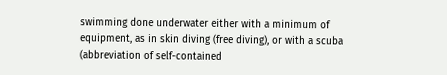swimming done underwater either with a minimum of equipment, as in skin diving (free diving), or with a scuba (abbreviation of self-contained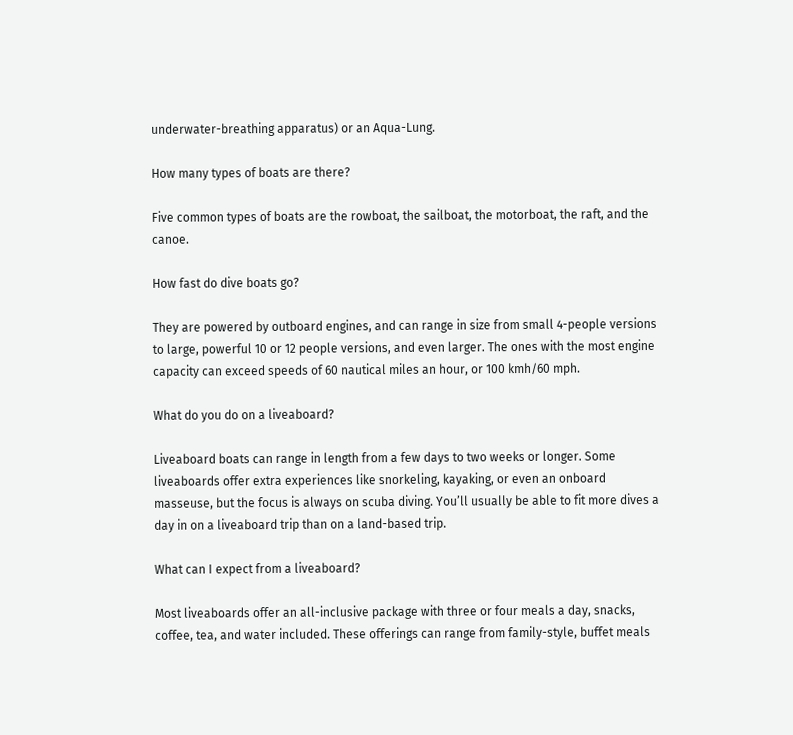underwater-breathing apparatus) or an Aqua-Lung.

How many types of boats are there?

Five common types of boats are the rowboat, the sailboat, the motorboat, the raft, and the canoe.

How fast do dive boats go?

They are powered by outboard engines, and can range in size from small 4-people versions to large, powerful 10 or 12 people versions, and even larger. The ones with the most engine capacity can exceed speeds of 60 nautical miles an hour, or 100 kmh/60 mph.

What do you do on a liveaboard?

Liveaboard boats can range in length from a few days to two weeks or longer. Some liveaboards offer extra experiences like snorkeling, kayaking, or even an onboard masseuse, but the focus is always on scuba diving. You’ll usually be able to fit more dives a day in on a liveaboard trip than on a land-based trip.

What can I expect from a liveaboard?

Most liveaboards offer an all-inclusive package with three or four meals a day, snacks, coffee, tea, and water included. These offerings can range from family-style, buffet meals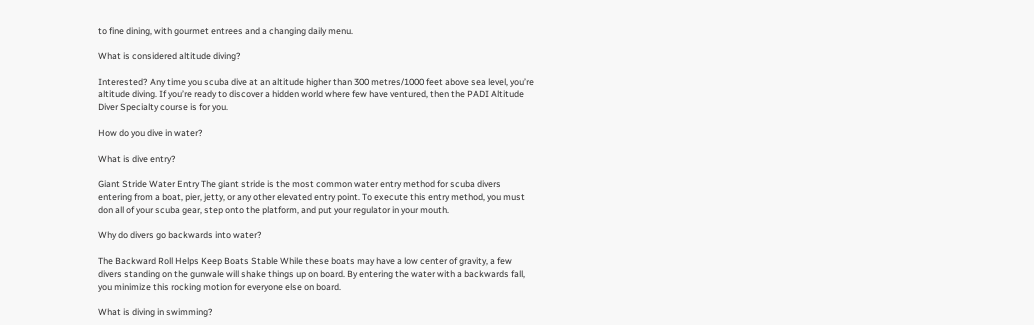to fine dining, with gourmet entrees and a changing daily menu.

What is considered altitude diving?

Interested? Any time you scuba dive at an altitude higher than 300 metres/1000 feet above sea level, you’re altitude diving. If you’re ready to discover a hidden world where few have ventured, then the PADI Altitude Diver Specialty course is for you.

How do you dive in water?

What is dive entry?

Giant Stride Water Entry The giant stride is the most common water entry method for scuba divers entering from a boat, pier, jetty, or any other elevated entry point. To execute this entry method, you must don all of your scuba gear, step onto the platform, and put your regulator in your mouth.

Why do divers go backwards into water?

The Backward Roll Helps Keep Boats Stable While these boats may have a low center of gravity, a few divers standing on the gunwale will shake things up on board. By entering the water with a backwards fall, you minimize this rocking motion for everyone else on board.

What is diving in swimming?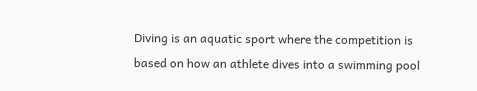Diving is an aquatic sport where the competition is based on how an athlete dives into a swimming pool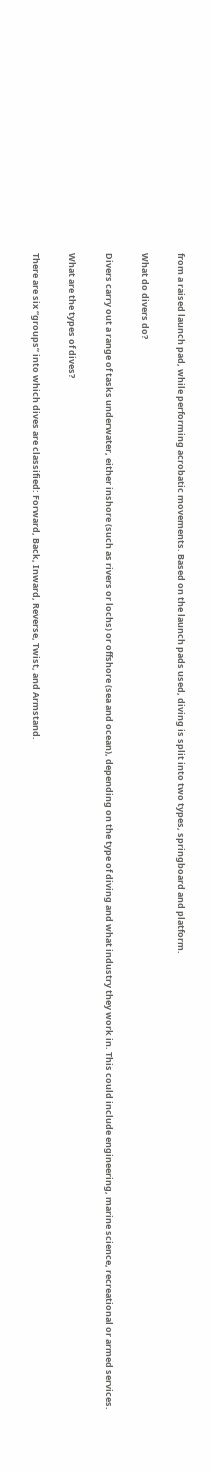from a raised launch pad, while performing acrobatic movements. Based on the launch pads used, diving is split into two types, springboard and platform.

What do divers do?

Divers carry out a range of tasks underwater, either inshore (such as rivers or lochs) or offshore (sea and ocean), depending on the type of diving and what industry they work in. This could include engineering, marine science, recreational or armed services.

What are the types of dives?

There are six “groups” into which dives are classified: Forward, Back, Inward, Reverse, Twist, and Armstand.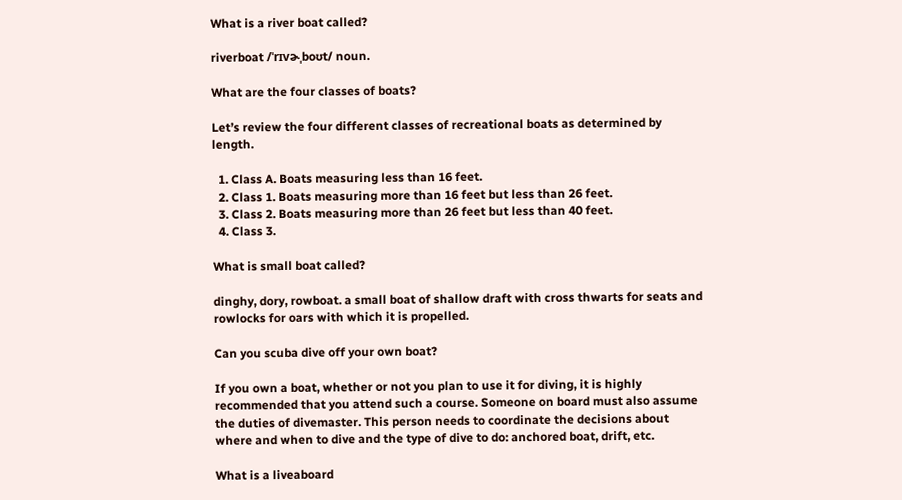What is a river boat called?

riverboat /ˈrɪvɚˌboʊt/ noun.

What are the four classes of boats?

Let’s review the four different classes of recreational boats as determined by length.

  1. Class A. Boats measuring less than 16 feet.
  2. Class 1. Boats measuring more than 16 feet but less than 26 feet.
  3. Class 2. Boats measuring more than 26 feet but less than 40 feet.
  4. Class 3.

What is small boat called?

dinghy, dory, rowboat. a small boat of shallow draft with cross thwarts for seats and rowlocks for oars with which it is propelled.

Can you scuba dive off your own boat?

If you own a boat, whether or not you plan to use it for diving, it is highly recommended that you attend such a course. Someone on board must also assume the duties of divemaster. This person needs to coordinate the decisions about where and when to dive and the type of dive to do: anchored boat, drift, etc.

What is a liveaboard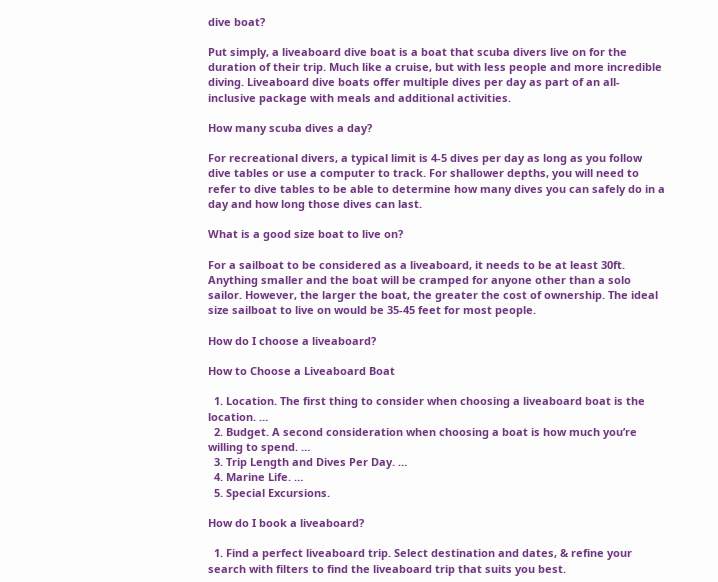dive boat?

Put simply, a liveaboard dive boat is a boat that scuba divers live on for the duration of their trip. Much like a cruise, but with less people and more incredible diving. Liveaboard dive boats offer multiple dives per day as part of an all-inclusive package with meals and additional activities.

How many scuba dives a day?

For recreational divers, a typical limit is 4-5 dives per day as long as you follow dive tables or use a computer to track. For shallower depths, you will need to refer to dive tables to be able to determine how many dives you can safely do in a day and how long those dives can last.

What is a good size boat to live on?

For a sailboat to be considered as a liveaboard, it needs to be at least 30ft. Anything smaller and the boat will be cramped for anyone other than a solo sailor. However, the larger the boat, the greater the cost of ownership. The ideal size sailboat to live on would be 35-45 feet for most people.

How do I choose a liveaboard?

How to Choose a Liveaboard Boat

  1. Location. The first thing to consider when choosing a liveaboard boat is the location. …
  2. Budget. A second consideration when choosing a boat is how much you’re willing to spend. …
  3. Trip Length and Dives Per Day. …
  4. Marine Life. …
  5. Special Excursions.

How do I book a liveaboard?

  1. Find a perfect liveaboard trip. Select destination and dates, & refine your search with filters to find the liveaboard trip that suits you best.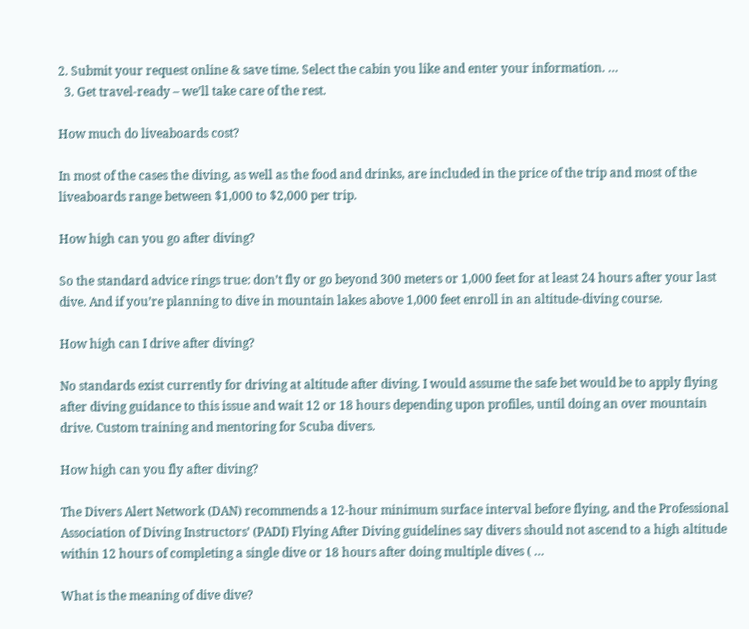2. Submit your request online & save time. Select the cabin you like and enter your information. …
  3. Get travel-ready – we’ll take care of the rest.

How much do liveaboards cost?

In most of the cases the diving, as well as the food and drinks, are included in the price of the trip and most of the liveaboards range between $1,000 to $2,000 per trip.

How high can you go after diving?

So the standard advice rings true: don’t fly or go beyond 300 meters or 1,000 feet for at least 24 hours after your last dive. And if you’re planning to dive in mountain lakes above 1,000 feet enroll in an altitude-diving course.

How high can I drive after diving?

No standards exist currently for driving at altitude after diving. I would assume the safe bet would be to apply flying after diving guidance to this issue and wait 12 or 18 hours depending upon profiles, until doing an over mountain drive. Custom training and mentoring for Scuba divers.

How high can you fly after diving?

The Divers Alert Network (DAN) recommends a 12-hour minimum surface interval before flying, and the Professional Association of Diving Instructors’ (PADI) Flying After Diving guidelines say divers should not ascend to a high altitude within 12 hours of completing a single dive or 18 hours after doing multiple dives ( …

What is the meaning of dive dive?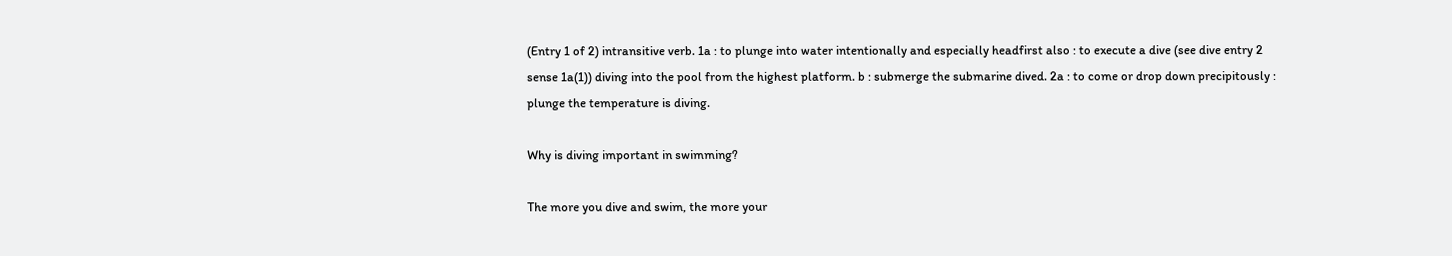(Entry 1 of 2) intransitive verb. 1a : to plunge into water intentionally and especially headfirst also : to execute a dive (see dive entry 2 sense 1a(1)) diving into the pool from the highest platform. b : submerge the submarine dived. 2a : to come or drop down precipitously : plunge the temperature is diving.

Why is diving important in swimming?

The more you dive and swim, the more your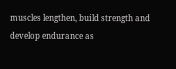muscles lengthen, build strength and develop endurance as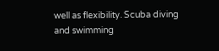well as flexibility. Scuba diving and swimming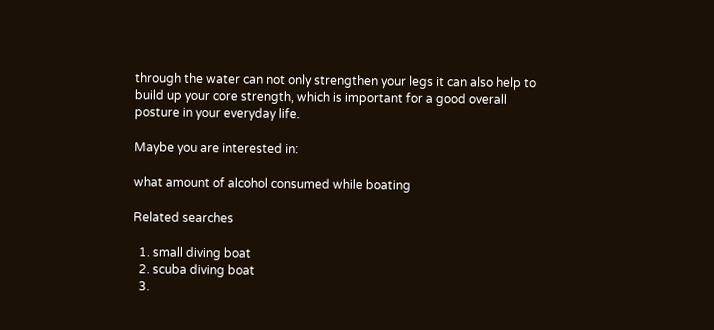through the water can not only strengthen your legs it can also help to build up your core strength, which is important for a good overall posture in your everyday life.

Maybe you are interested in:

what amount of alcohol consumed while boating

Related searches

  1. small diving boat
  2. scuba diving boat
  3.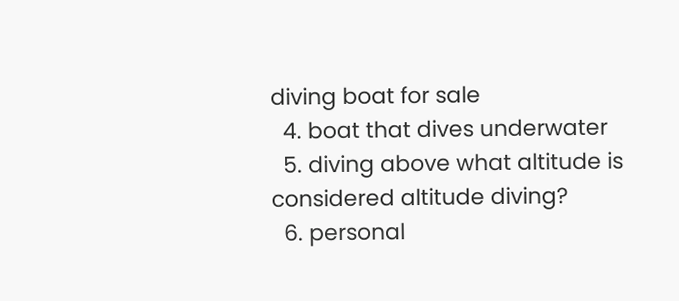diving boat for sale
  4. boat that dives underwater
  5. diving above what altitude is considered altitude diving?
  6. personal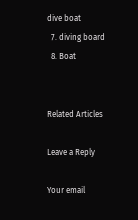dive boat
  7. diving board
  8. Boat


Related Articles

Leave a Reply

Your email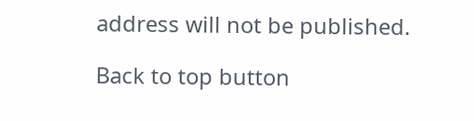address will not be published.

Back to top button